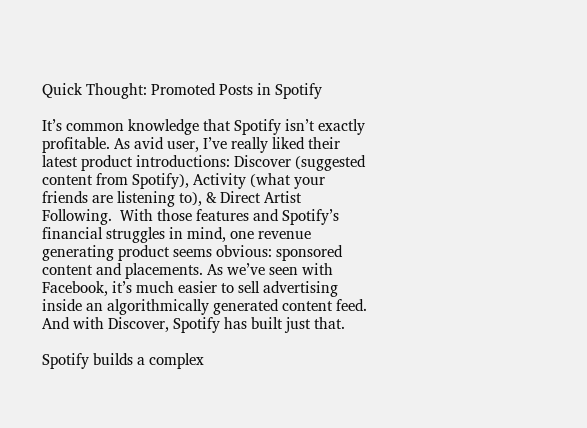Quick Thought: Promoted Posts in Spotify

It’s common knowledge that Spotify isn’t exactly profitable. As avid user, I’ve really liked their latest product introductions: Discover (suggested content from Spotify), Activity (what your friends are listening to), & Direct Artist Following.  With those features and Spotify’s financial struggles in mind, one revenue generating product seems obvious: sponsored content and placements. As we’ve seen with Facebook, it’s much easier to sell advertising inside an algorithmically generated content feed. And with Discover, Spotify has built just that.

Spotify builds a complex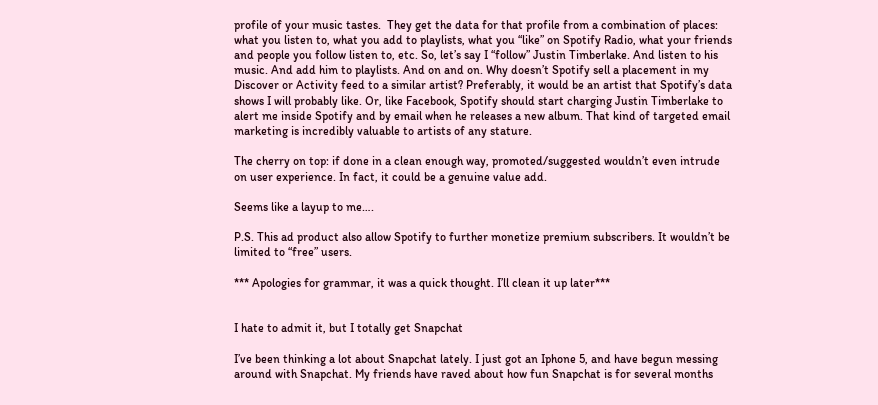profile of your music tastes.  They get the data for that profile from a combination of places: what you listen to, what you add to playlists, what you “like” on Spotify Radio, what your friends and people you follow listen to, etc. So, let’s say I “follow” Justin Timberlake. And listen to his music. And add him to playlists. And on and on. Why doesn’t Spotify sell a placement in my Discover or Activity feed to a similar artist? Preferably, it would be an artist that Spotify’s data shows I will probably like. Or, like Facebook, Spotify should start charging Justin Timberlake to alert me inside Spotify and by email when he releases a new album. That kind of targeted email marketing is incredibly valuable to artists of any stature.

The cherry on top: if done in a clean enough way, promoted/suggested wouldn’t even intrude on user experience. In fact, it could be a genuine value add.

Seems like a layup to me….

P.S. This ad product also allow Spotify to further monetize premium subscribers. It wouldn’t be limited to “free” users.

*** Apologies for grammar, it was a quick thought. I’ll clean it up later***


I hate to admit it, but I totally get Snapchat

I’ve been thinking a lot about Snapchat lately. I just got an Iphone 5, and have begun messing around with Snapchat. My friends have raved about how fun Snapchat is for several months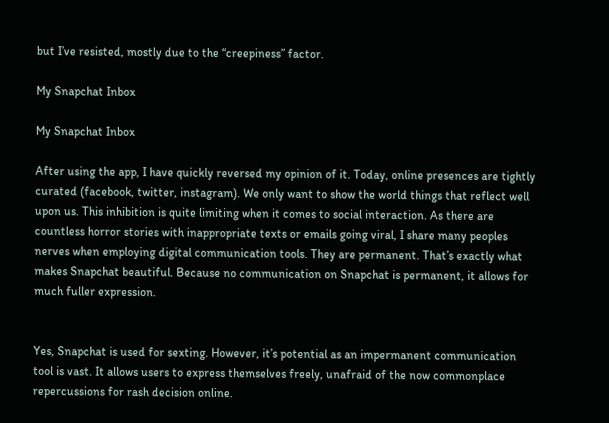but I’ve resisted, mostly due to the “creepiness” factor.

My Snapchat Inbox

My Snapchat Inbox

After using the app, I have quickly reversed my opinion of it. Today, online presences are tightly curated (facebook, twitter, instagram). We only want to show the world things that reflect well upon us. This inhibition is quite limiting when it comes to social interaction. As there are countless horror stories with inappropriate texts or emails going viral, I share many peoples nerves when employing digital communication tools. They are permanent. That’s exactly what makes Snapchat beautiful. Because no communication on Snapchat is permanent, it allows for much fuller expression.


Yes, Snapchat is used for sexting. However, it’s potential as an impermanent communication tool is vast. It allows users to express themselves freely, unafraid of the now commonplace repercussions for rash decision online.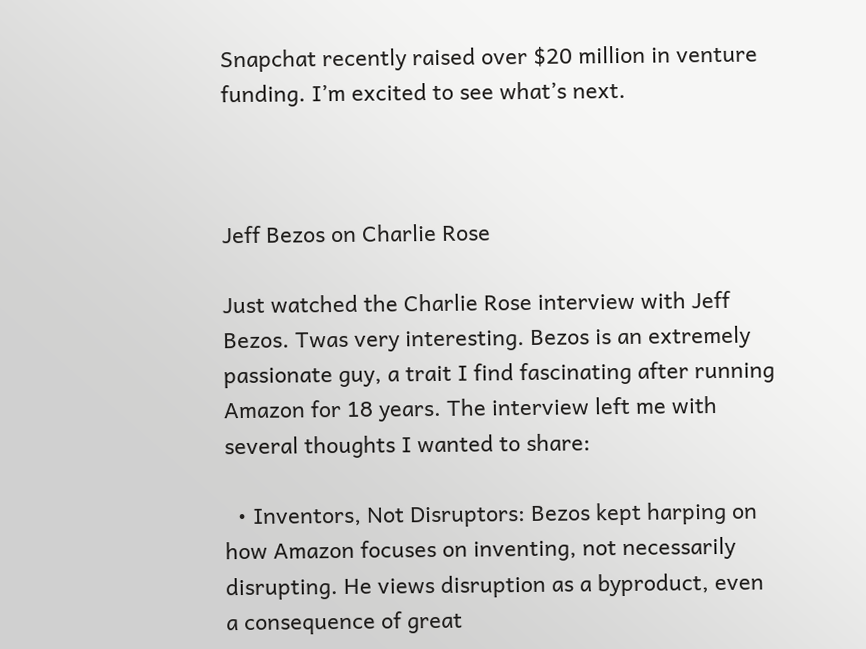Snapchat recently raised over $20 million in venture funding. I’m excited to see what’s next.



Jeff Bezos on Charlie Rose

Just watched the Charlie Rose interview with Jeff Bezos. Twas very interesting. Bezos is an extremely passionate guy, a trait I find fascinating after running Amazon for 18 years. The interview left me with several thoughts I wanted to share:

  • Inventors, Not Disruptors: Bezos kept harping on how Amazon focuses on inventing, not necessarily disrupting. He views disruption as a byproduct, even a consequence of great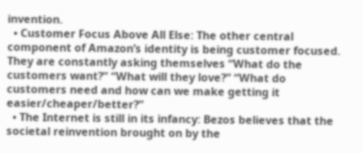invention.
  • Customer Focus Above All Else: The other central component of Amazon’s identity is being customer focused. They are constantly asking themselves “What do the customers want?” “What will they love?” “What do customers need and how can we make getting it easier/cheaper/better?”
  • The Internet is still in its infancy: Bezos believes that the societal reinvention brought on by the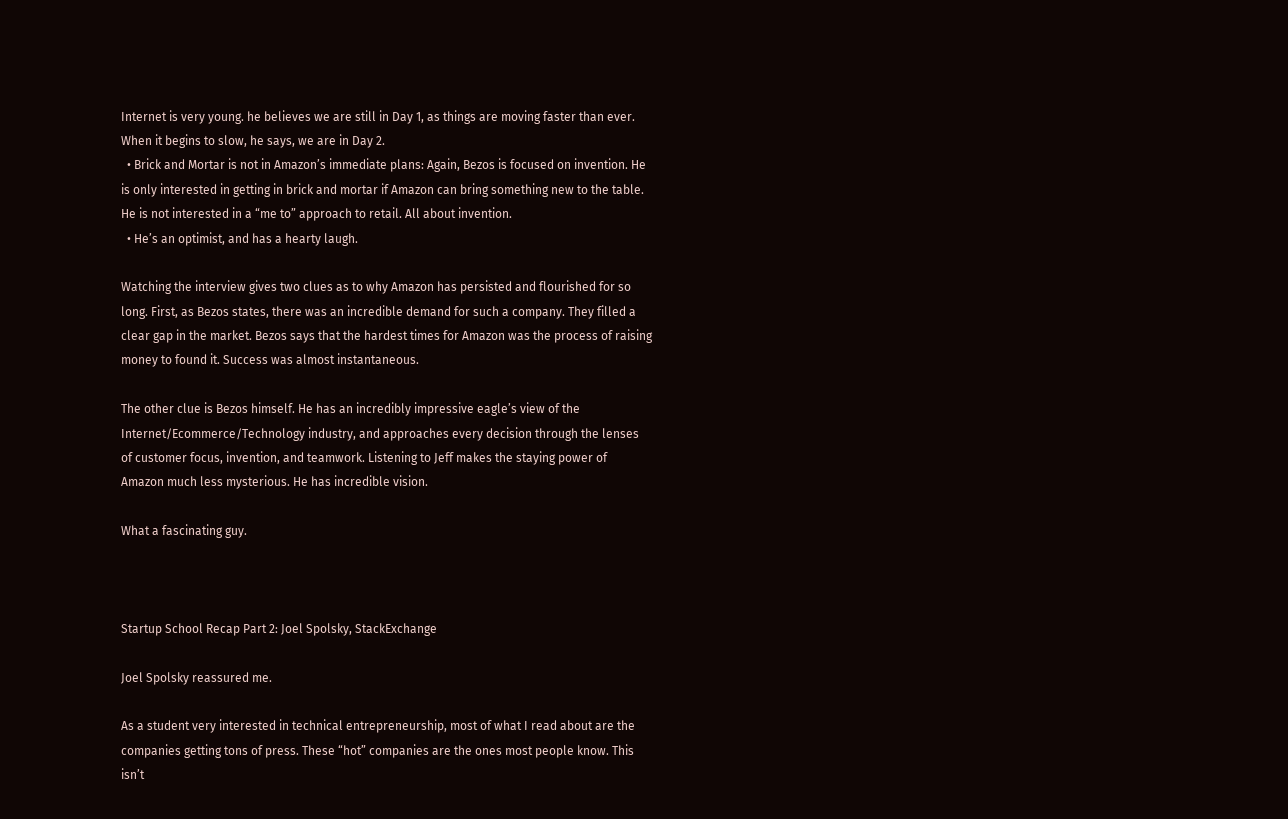Internet is very young. he believes we are still in Day 1, as things are moving faster than ever. When it begins to slow, he says, we are in Day 2.
  • Brick and Mortar is not in Amazon’s immediate plans: Again, Bezos is focused on invention. He is only interested in getting in brick and mortar if Amazon can bring something new to the table. He is not interested in a “me to” approach to retail. All about invention.
  • He’s an optimist, and has a hearty laugh.

Watching the interview gives two clues as to why Amazon has persisted and flourished for so long. First, as Bezos states, there was an incredible demand for such a company. They filled a clear gap in the market. Bezos says that the hardest times for Amazon was the process of raising money to found it. Success was almost instantaneous.

The other clue is Bezos himself. He has an incredibly impressive eagle’s view of the Internet/Ecommerce/Technology industry, and approaches every decision through the lenses of customer focus, invention, and teamwork. Listening to Jeff makes the staying power of Amazon much less mysterious. He has incredible vision.

What a fascinating guy.



Startup School Recap Part 2: Joel Spolsky, StackExchange

Joel Spolsky reassured me.

As a student very interested in technical entrepreneurship, most of what I read about are the companies getting tons of press. These “hot” companies are the ones most people know. This isn’t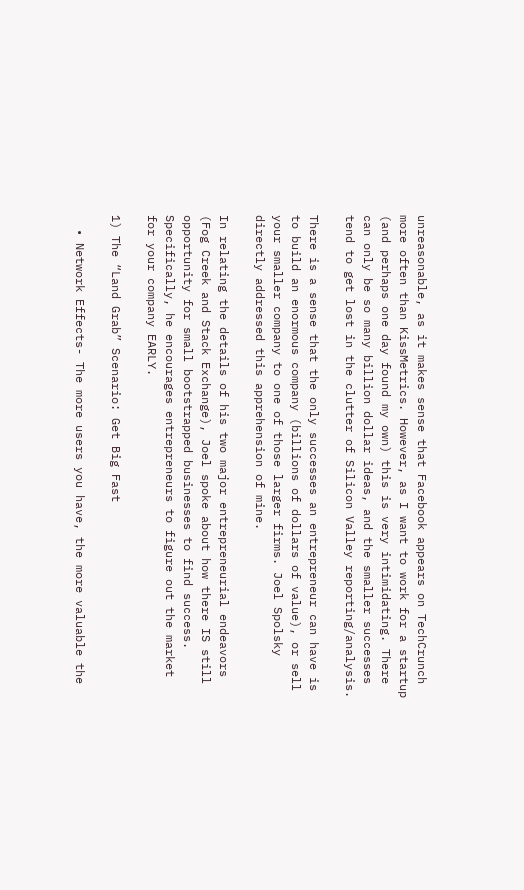unreasonable, as it makes sense that Facebook appears on TechCrunch more often than KissMetrics. However, as I want to work for a startup (and perhaps one day found my own) this is very intimidating. There can only be so many billion dollar ideas, and the smaller successes tend to get lost in the clutter of Silicon Valley reporting/analysis.

There is a sense that the only successes an entrepreneur can have is to build an enormous company (billions of dollars of value), or sell your smaller company to one of those larger firms. Joel Spolsky directly addressed this apprehension of mine.

In relating the details of his two major entrepreneurial endeavors (Fog Creek and Stack Exchange), Joel spoke about how there IS still opportunity for small bootstrapped businesses to find success. Specifically, he encourages entrepreneurs to figure out the market for your company EARLY.

1) The “Land Grab” Scenario: Get Big Fast

  • Network Effects- The more users you have, the more valuable the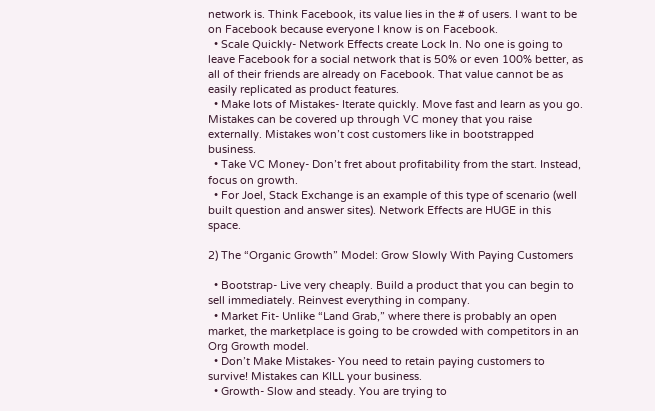network is. Think Facebook, its value lies in the # of users. I want to be on Facebook because everyone I know is on Facebook.
  • Scale Quickly- Network Effects create Lock In. No one is going to leave Facebook for a social network that is 50% or even 100% better, as all of their friends are already on Facebook. That value cannot be as easily replicated as product features.
  • Make lots of Mistakes- Iterate quickly. Move fast and learn as you go. Mistakes can be covered up through VC money that you raise externally. Mistakes won’t cost customers like in bootstrapped business.
  • Take VC Money- Don’t fret about profitability from the start. Instead, focus on growth.
  • For Joel, Stack Exchange is an example of this type of scenario (well built question and answer sites). Network Effects are HUGE in this space.

2) The “Organic Growth” Model: Grow Slowly With Paying Customers

  • Bootstrap- Live very cheaply. Build a product that you can begin to sell immediately. Reinvest everything in company.
  • Market Fit- Unlike “Land Grab,” where there is probably an open market, the marketplace is going to be crowded with competitors in an Org Growth model.
  • Don’t Make Mistakes- You need to retain paying customers to survive! Mistakes can KILL your business.
  • Growth- Slow and steady. You are trying to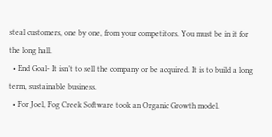steal customers, one by one, from your competitors. You must be in it for the long hall.
  • End Goal- It isn’t to sell the company or be acquired. It is to build a long term, sustainable business.
  • For Joel, Fog Creek Software took an Organic Growth model.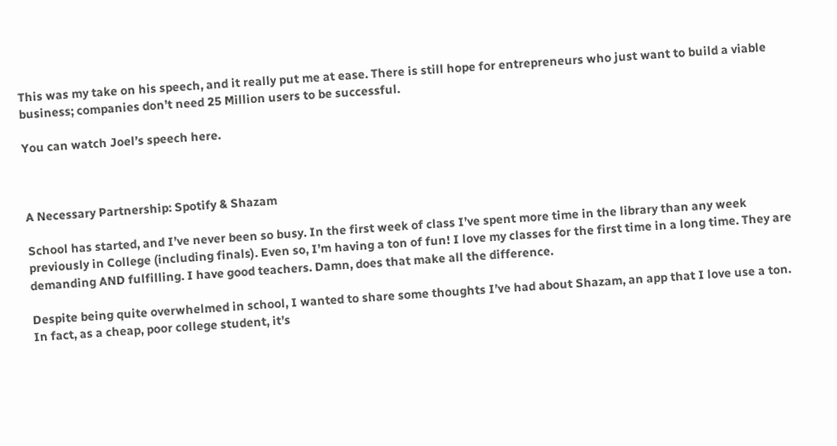This was my take on his speech, and it really put me at ease. There is still hope for entrepreneurs who just want to build a viable business; companies don’t need 25 Million users to be successful.

You can watch Joel’s speech here.



A Necessary Partnership: Spotify & Shazam

School has started, and I’ve never been so busy. In the first week of class I’ve spent more time in the library than any week previously in College (including finals). Even so, I’m having a ton of fun! I love my classes for the first time in a long time. They are demanding AND fulfilling. I have good teachers. Damn, does that make all the difference.

Despite being quite overwhelmed in school, I wanted to share some thoughts I’ve had about Shazam, an app that I love use a ton. In fact, as a cheap, poor college student, it’s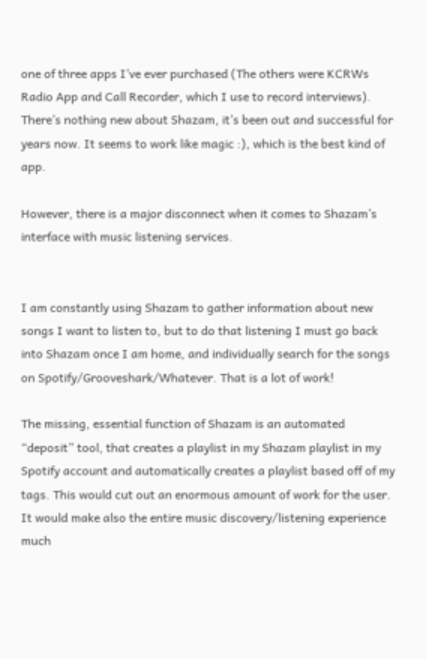one of three apps I’ve ever purchased (The others were KCRWs Radio App and Call Recorder, which I use to record interviews). There’s nothing new about Shazam, it’s been out and successful for years now. It seems to work like magic :), which is the best kind of app.

However, there is a major disconnect when it comes to Shazam’s interface with music listening services.


I am constantly using Shazam to gather information about new songs I want to listen to, but to do that listening I must go back into Shazam once I am home, and individually search for the songs on Spotify/Grooveshark/Whatever. That is a lot of work!

The missing, essential function of Shazam is an automated “deposit” tool, that creates a playlist in my Shazam playlist in my Spotify account and automatically creates a playlist based off of my tags. This would cut out an enormous amount of work for the user. It would make also the entire music discovery/listening experience much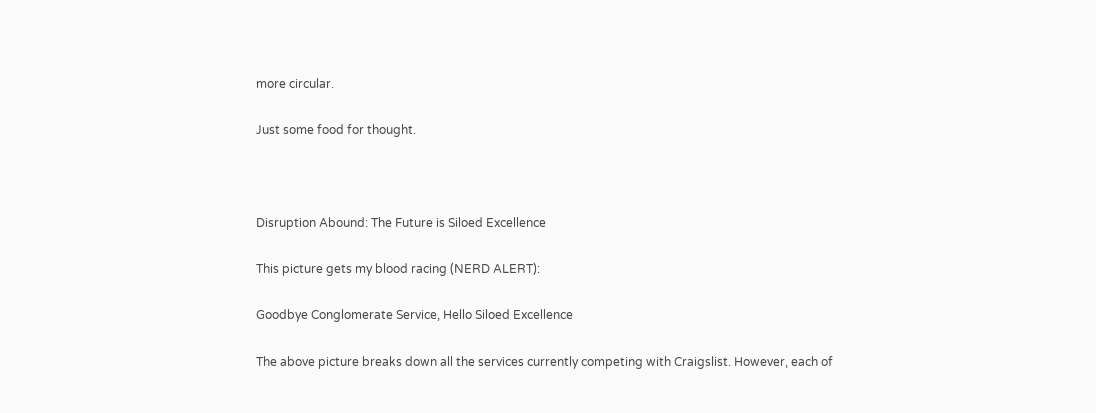more circular.

Just some food for thought.



Disruption Abound: The Future is Siloed Excellence

This picture gets my blood racing (NERD ALERT):

Goodbye Conglomerate Service, Hello Siloed Excellence

The above picture breaks down all the services currently competing with Craigslist. However, each of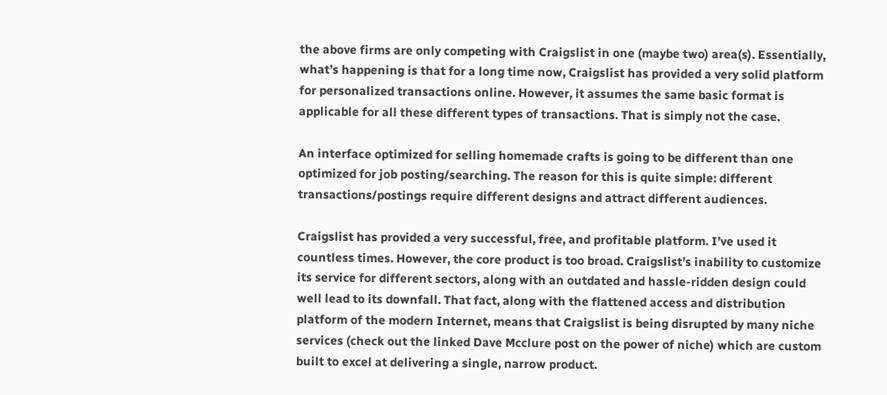the above firms are only competing with Craigslist in one (maybe two) area(s). Essentially, what’s happening is that for a long time now, Craigslist has provided a very solid platform for personalized transactions online. However, it assumes the same basic format is applicable for all these different types of transactions. That is simply not the case.

An interface optimized for selling homemade crafts is going to be different than one optimized for job posting/searching. The reason for this is quite simple: different transactions/postings require different designs and attract different audiences.

Craigslist has provided a very successful, free, and profitable platform. I’ve used it countless times. However, the core product is too broad. Craigslist’s inability to customize its service for different sectors, along with an outdated and hassle-ridden design could well lead to its downfall. That fact, along with the flattened access and distribution platform of the modern Internet, means that Craigslist is being disrupted by many niche services (check out the linked Dave Mcclure post on the power of niche) which are custom built to excel at delivering a single, narrow product.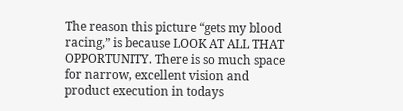The reason this picture “gets my blood racing,” is because LOOK AT ALL THAT OPPORTUNITY. There is so much space for narrow, excellent vision and product execution in todays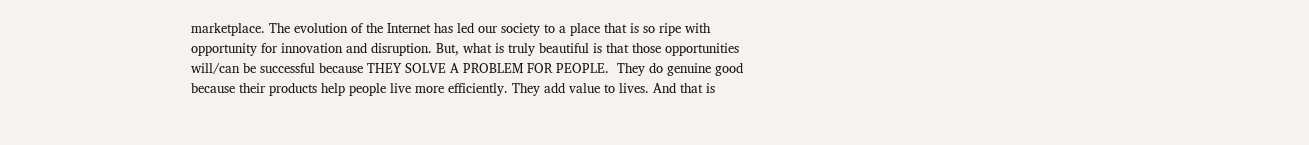marketplace. The evolution of the Internet has led our society to a place that is so ripe with opportunity for innovation and disruption. But, what is truly beautiful is that those opportunities will/can be successful because THEY SOLVE A PROBLEM FOR PEOPLE.  They do genuine good because their products help people live more efficiently. They add value to lives. And that is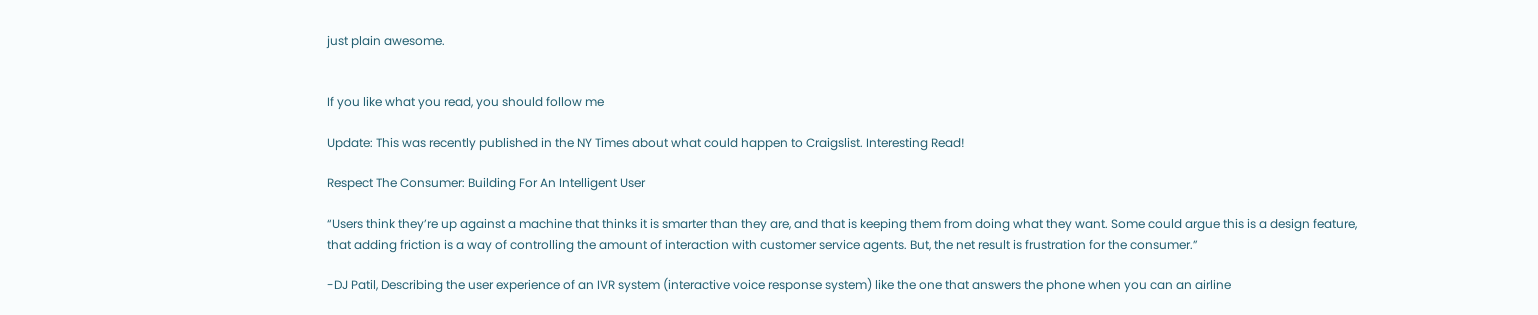just plain awesome.


If you like what you read, you should follow me

Update: This was recently published in the NY Times about what could happen to Craigslist. Interesting Read!

Respect The Consumer: Building For An Intelligent User

“Users think they’re up against a machine that thinks it is smarter than they are, and that is keeping them from doing what they want. Some could argue this is a design feature, that adding friction is a way of controlling the amount of interaction with customer service agents. But, the net result is frustration for the consumer.”

-DJ Patil, Describing the user experience of an IVR system (interactive voice response system) like the one that answers the phone when you can an airline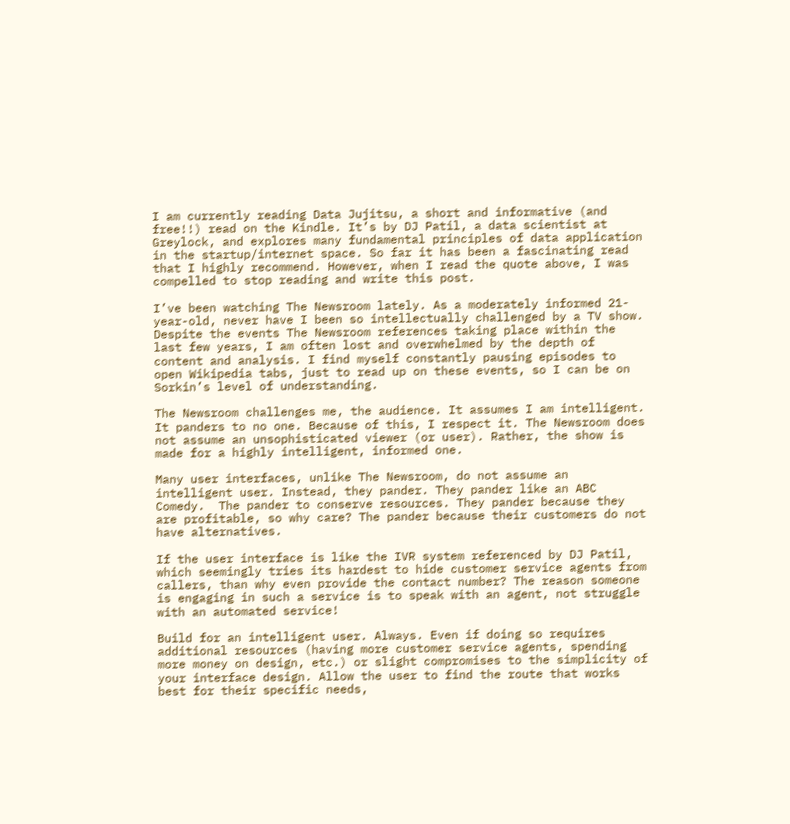I am currently reading Data Jujitsu, a short and informative (and free!!) read on the Kindle. It’s by DJ Patil, a data scientist at Greylock, and explores many fundamental principles of data application in the startup/internet space. So far it has been a fascinating read that I highly recommend. However, when I read the quote above, I was compelled to stop reading and write this post.

I’ve been watching The Newsroom lately. As a moderately informed 21-year-old, never have I been so intellectually challenged by a TV show. Despite the events The Newsroom references taking place within the last few years, I am often lost and overwhelmed by the depth of content and analysis. I find myself constantly pausing episodes to open Wikipedia tabs, just to read up on these events, so I can be on Sorkin’s level of understanding.

The Newsroom challenges me, the audience. It assumes I am intelligent. It panders to no one. Because of this, I respect it. The Newsroom does not assume an unsophisticated viewer (or user). Rather, the show is made for a highly intelligent, informed one.

Many user interfaces, unlike The Newsroom, do not assume an intelligent user. Instead, they pander. They pander like an ABC Comedy.  The pander to conserve resources. They pander because they are profitable, so why care? The pander because their customers do not have alternatives.

If the user interface is like the IVR system referenced by DJ Patil, which seemingly tries its hardest to hide customer service agents from callers, than why even provide the contact number? The reason someone is engaging in such a service is to speak with an agent, not struggle with an automated service!

Build for an intelligent user. Always. Even if doing so requires additional resources (having more customer service agents, spending more money on design, etc.) or slight compromises to the simplicity of your interface design. Allow the user to find the route that works best for their specific needs,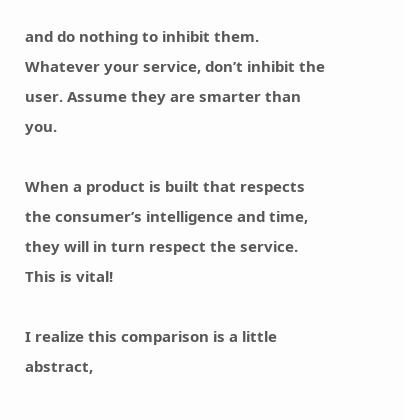and do nothing to inhibit them.  Whatever your service, don’t inhibit the user. Assume they are smarter than you.

When a product is built that respects the consumer’s intelligence and time, they will in turn respect the service. This is vital!

I realize this comparison is a little abstract,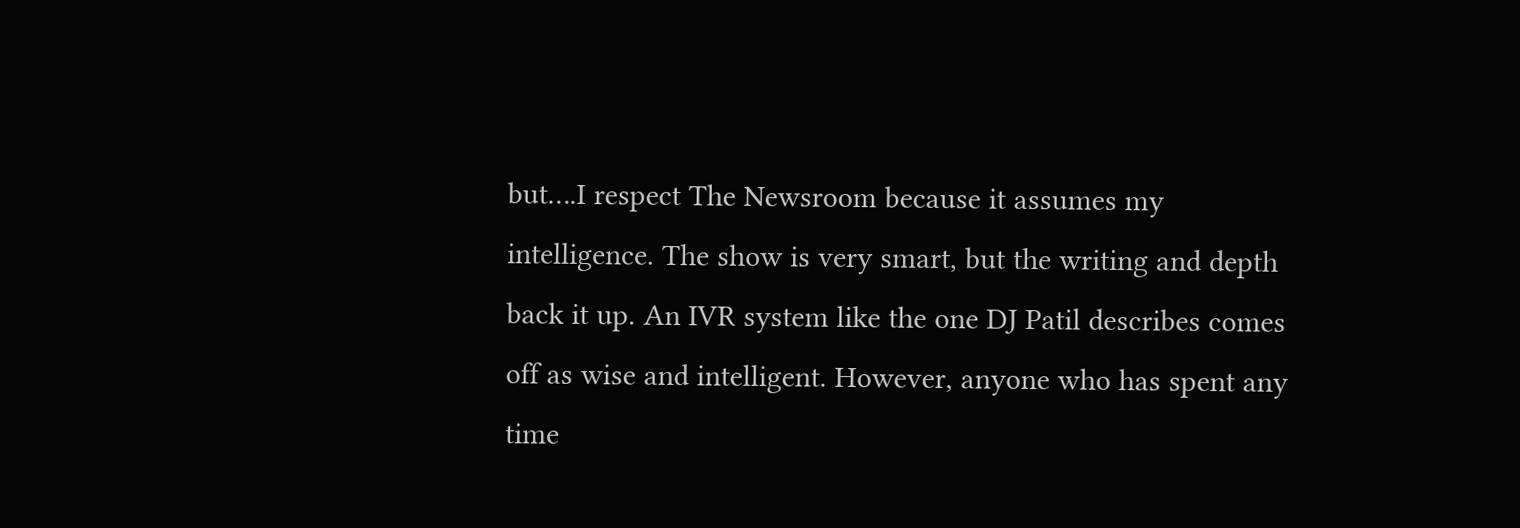but….I respect The Newsroom because it assumes my intelligence. The show is very smart, but the writing and depth back it up. An IVR system like the one DJ Patil describes comes off as wise and intelligent. However, anyone who has spent any time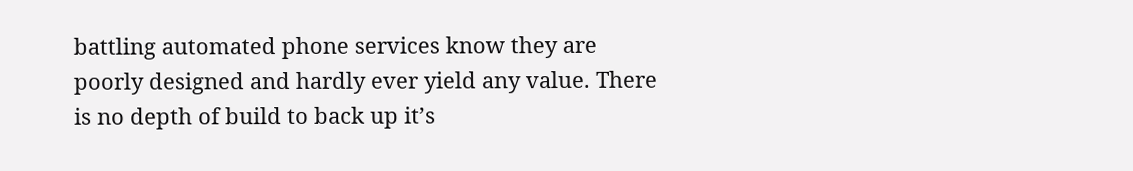battling automated phone services know they are poorly designed and hardly ever yield any value. There is no depth of build to back up it’s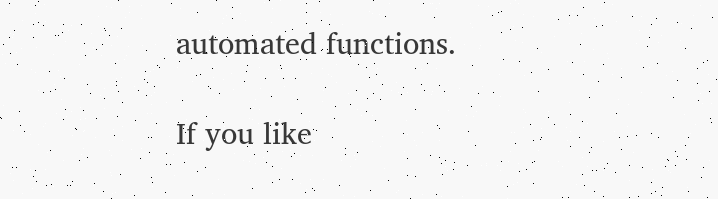automated functions.

If you like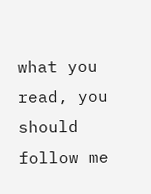what you read, you should follow me